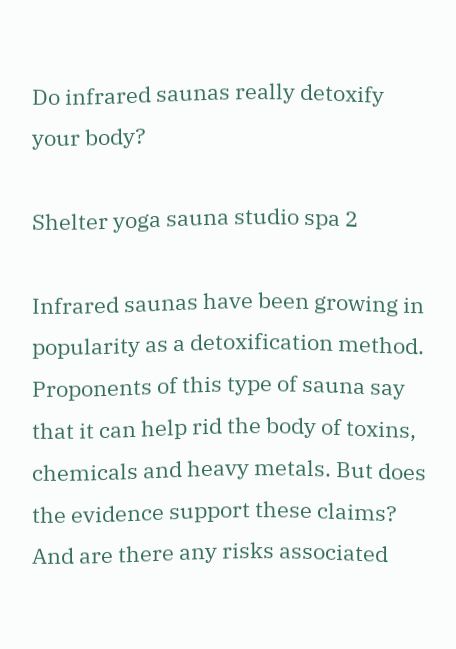Do infrared saunas really detoxify your body?

Shelter yoga sauna studio spa 2

Infrared saunas have been growing in popularity as a detoxification method. Proponents of this type of sauna say that it can help rid the body of toxins, chemicals and heavy metals. But does the evidence support these claims? And are there any risks associated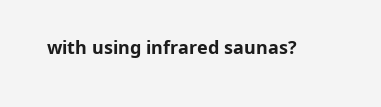with using infrared saunas?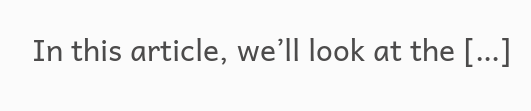In this article, we’ll look at the […]